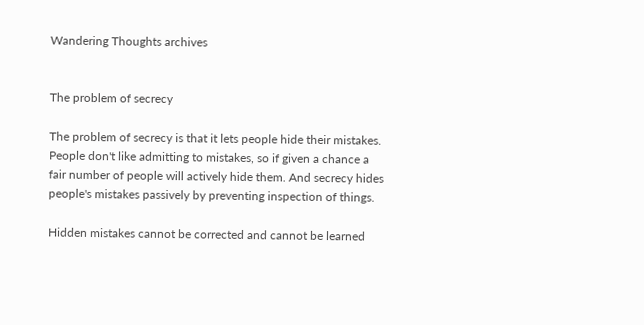Wandering Thoughts archives


The problem of secrecy

The problem of secrecy is that it lets people hide their mistakes. People don't like admitting to mistakes, so if given a chance a fair number of people will actively hide them. And secrecy hides people's mistakes passively by preventing inspection of things.

Hidden mistakes cannot be corrected and cannot be learned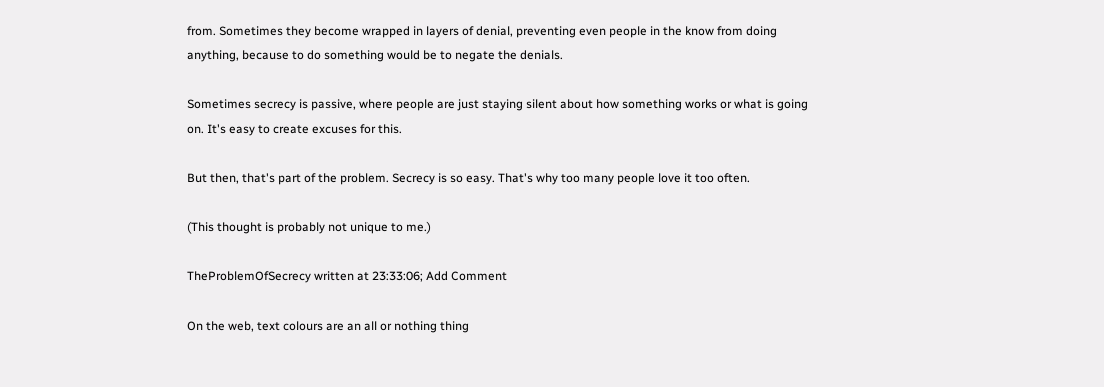from. Sometimes they become wrapped in layers of denial, preventing even people in the know from doing anything, because to do something would be to negate the denials.

Sometimes secrecy is passive, where people are just staying silent about how something works or what is going on. It's easy to create excuses for this.

But then, that's part of the problem. Secrecy is so easy. That's why too many people love it too often.

(This thought is probably not unique to me.)

TheProblemOfSecrecy written at 23:33:06; Add Comment

On the web, text colours are an all or nothing thing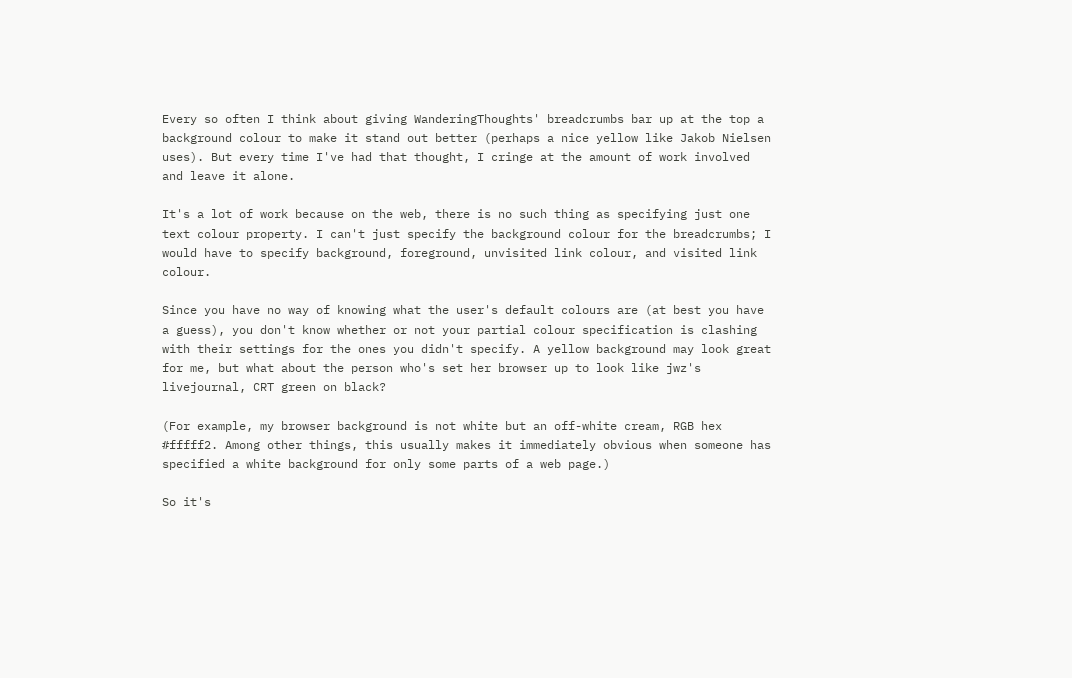Every so often I think about giving WanderingThoughts' breadcrumbs bar up at the top a background colour to make it stand out better (perhaps a nice yellow like Jakob Nielsen uses). But every time I've had that thought, I cringe at the amount of work involved and leave it alone.

It's a lot of work because on the web, there is no such thing as specifying just one text colour property. I can't just specify the background colour for the breadcrumbs; I would have to specify background, foreground, unvisited link colour, and visited link colour.

Since you have no way of knowing what the user's default colours are (at best you have a guess), you don't know whether or not your partial colour specification is clashing with their settings for the ones you didn't specify. A yellow background may look great for me, but what about the person who's set her browser up to look like jwz's livejournal, CRT green on black?

(For example, my browser background is not white but an off-white cream, RGB hex #fffff2. Among other things, this usually makes it immediately obvious when someone has specified a white background for only some parts of a web page.)

So it's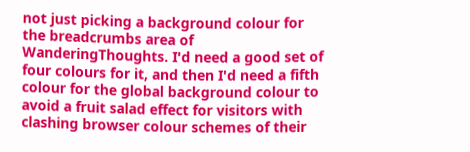not just picking a background colour for the breadcrumbs area of WanderingThoughts. I'd need a good set of four colours for it, and then I'd need a fifth colour for the global background colour to avoid a fruit salad effect for visitors with clashing browser colour schemes of their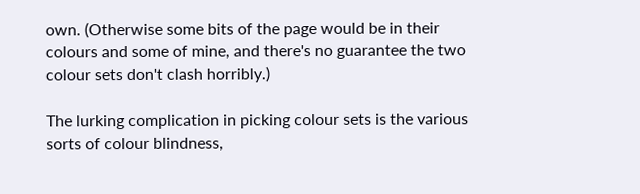own. (Otherwise some bits of the page would be in their colours and some of mine, and there's no guarantee the two colour sets don't clash horribly.)

The lurking complication in picking colour sets is the various sorts of colour blindness,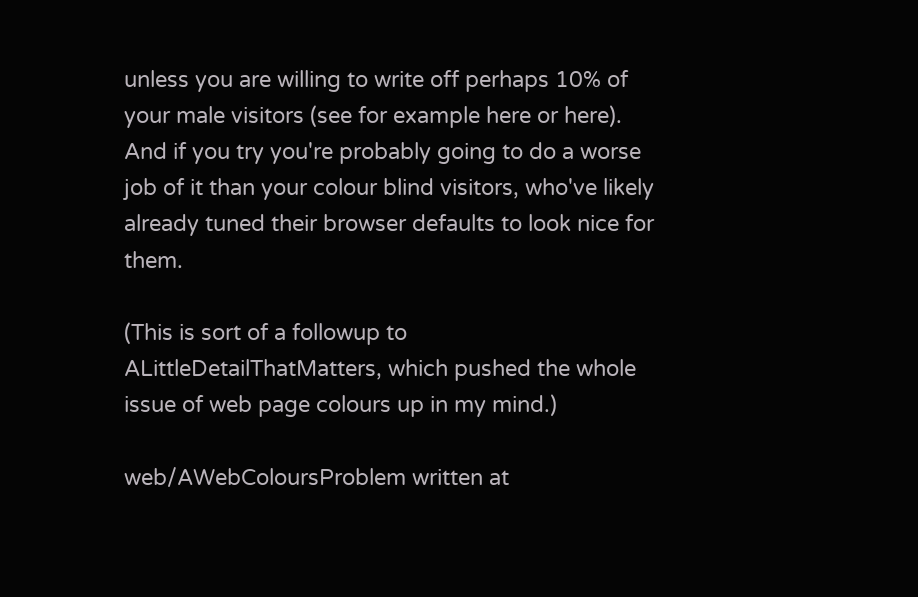unless you are willing to write off perhaps 10% of your male visitors (see for example here or here). And if you try you're probably going to do a worse job of it than your colour blind visitors, who've likely already tuned their browser defaults to look nice for them.

(This is sort of a followup to ALittleDetailThatMatters, which pushed the whole issue of web page colours up in my mind.)

web/AWebColoursProblem written at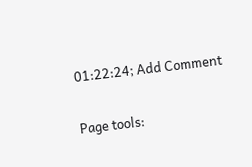01:22:24; Add Comment

Page tools: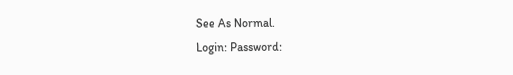See As Normal.
Login: Password: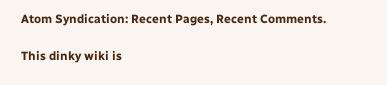Atom Syndication: Recent Pages, Recent Comments.

This dinky wiki is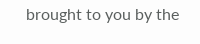brought to you by the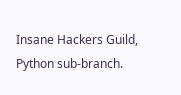Insane Hackers Guild, Python sub-branch.